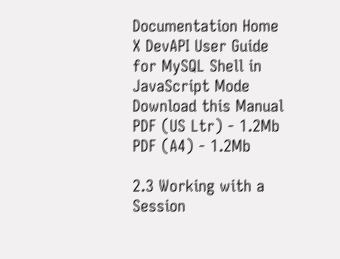Documentation Home
X DevAPI User Guide for MySQL Shell in JavaScript Mode
Download this Manual
PDF (US Ltr) - 1.2Mb
PDF (A4) - 1.2Mb

2.3 Working with a Session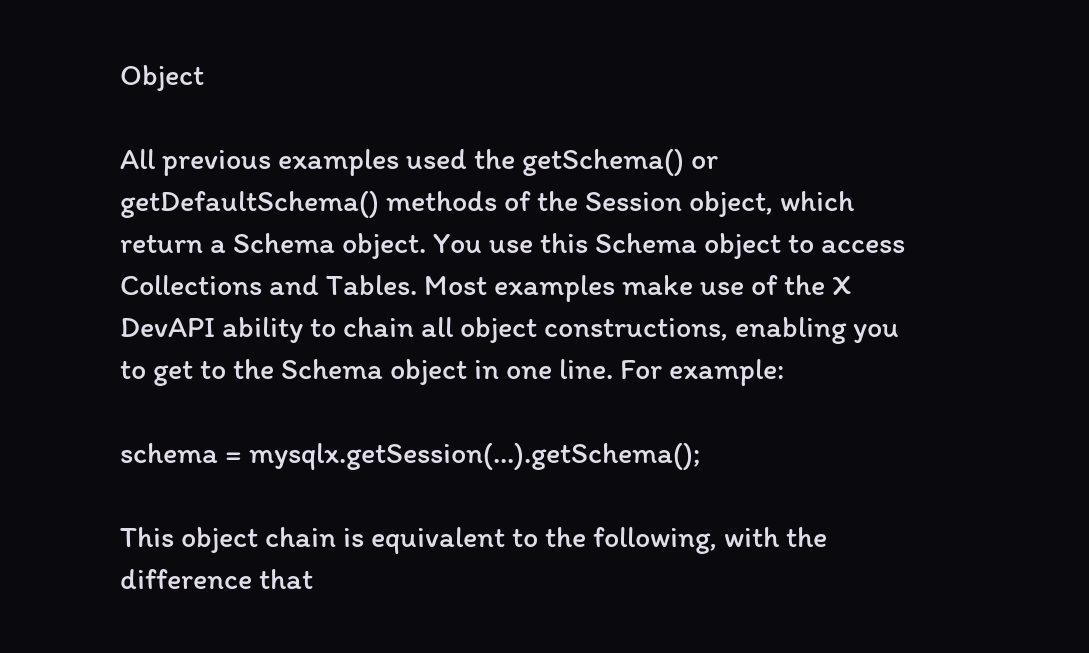Object

All previous examples used the getSchema() or getDefaultSchema() methods of the Session object, which return a Schema object. You use this Schema object to access Collections and Tables. Most examples make use of the X DevAPI ability to chain all object constructions, enabling you to get to the Schema object in one line. For example:

schema = mysqlx.getSession(...).getSchema();

This object chain is equivalent to the following, with the difference that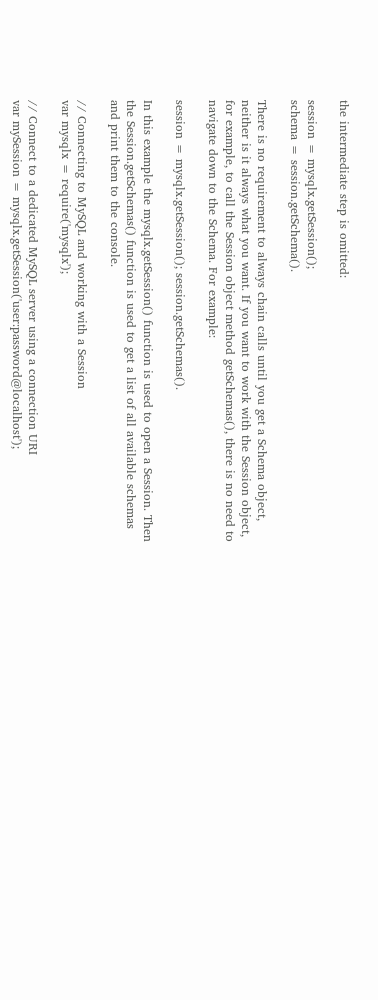the intermediate step is omitted:

session = mysqlx.getSession();
schema = session.getSchema().

There is no requirement to always chain calls until you get a Schema object, neither is it always what you want. If you want to work with the Session object, for example, to call the Session object method getSchemas(), there is no need to navigate down to the Schema. For example:

session = mysqlx.getSession(); session.getSchemas().

In this example the mysqlx.getSession() function is used to open a Session. Then the Session.getSchemas() function is used to get a list of all available schemas and print them to the console.

// Connecting to MySQL and working with a Session
var mysqlx = require('mysqlx');

// Connect to a dedicated MySQL server using a connection URI
var mySession = mysqlx.getSession('user:password@localhost');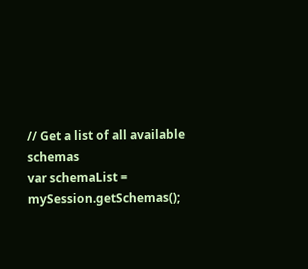// Get a list of all available schemas
var schemaList = mySession.getSchemas();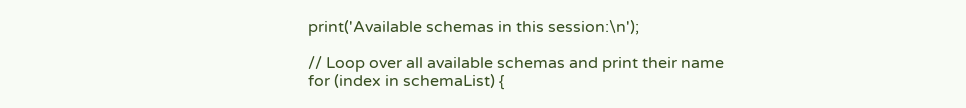print('Available schemas in this session:\n');

// Loop over all available schemas and print their name
for (index in schemaList) {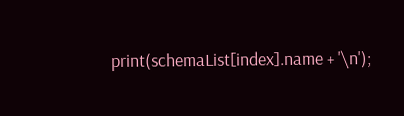print(schemaList[index].name + '\n');